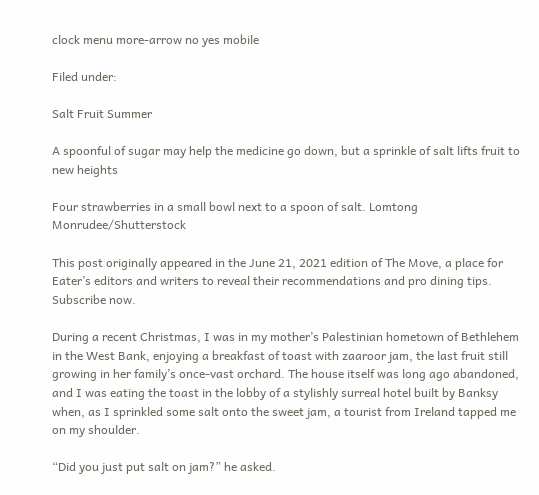clock menu more-arrow no yes mobile

Filed under:

Salt Fruit Summer

A spoonful of sugar may help the medicine go down, but a sprinkle of salt lifts fruit to new heights

Four strawberries in a small bowl next to a spoon of salt. Lomtong Monrudee/Shutterstock

This post originally appeared in the June 21, 2021 edition of The Move, a place for Eater’s editors and writers to reveal their recommendations and pro dining tips. Subscribe now.

During a recent Christmas, I was in my mother’s Palestinian hometown of Bethlehem in the West Bank, enjoying a breakfast of toast with zaaroor jam, the last fruit still growing in her family’s once-vast orchard. The house itself was long ago abandoned, and I was eating the toast in the lobby of a stylishly surreal hotel built by Banksy when, as I sprinkled some salt onto the sweet jam, a tourist from Ireland tapped me on my shoulder.

“Did you just put salt on jam?” he asked.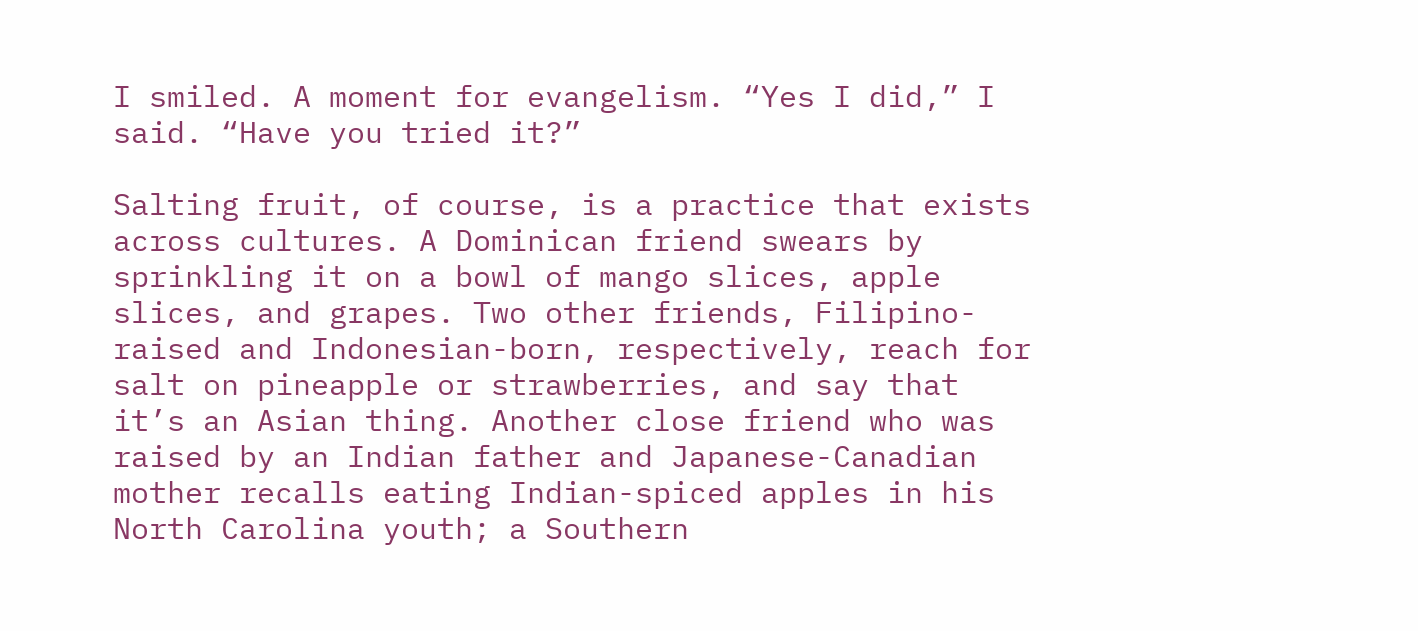I smiled. A moment for evangelism. “Yes I did,” I said. “Have you tried it?”

Salting fruit, of course, is a practice that exists across cultures. A Dominican friend swears by sprinkling it on a bowl of mango slices, apple slices, and grapes. Two other friends, Filipino-raised and Indonesian-born, respectively, reach for salt on pineapple or strawberries, and say that it’s an Asian thing. Another close friend who was raised by an Indian father and Japanese-Canadian mother recalls eating Indian-spiced apples in his North Carolina youth; a Southern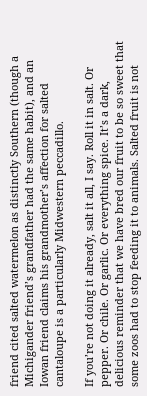friend cited salted watermelon as distinctly Southern (though a Michigander friend’s grandfather had the same habit), and an Iowan friend claims his grandmother’s affection for salted cantaloupe is a particularly Midwestern peccadillo.

If you’re not doing it already, salt it all, I say. Roll it in salt. Or pepper. Or chile. Or garlic. Or everything spice. It’s a dark, delicious reminder that we have bred our fruit to be so sweet that some zoos had to stop feeding it to animals. Salted fruit is not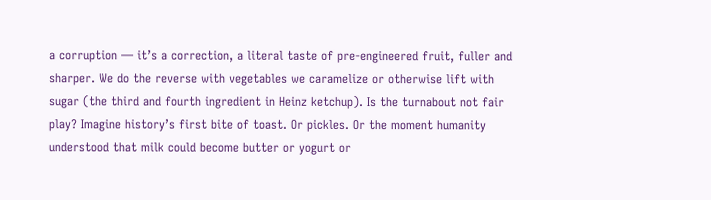a corruption — it’s a correction, a literal taste of pre-engineered fruit, fuller and sharper. We do the reverse with vegetables we caramelize or otherwise lift with sugar (the third and fourth ingredient in Heinz ketchup). Is the turnabout not fair play? Imagine history’s first bite of toast. Or pickles. Or the moment humanity understood that milk could become butter or yogurt or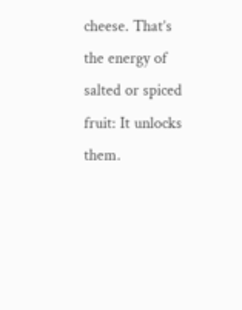cheese. That’s the energy of salted or spiced fruit: It unlocks them.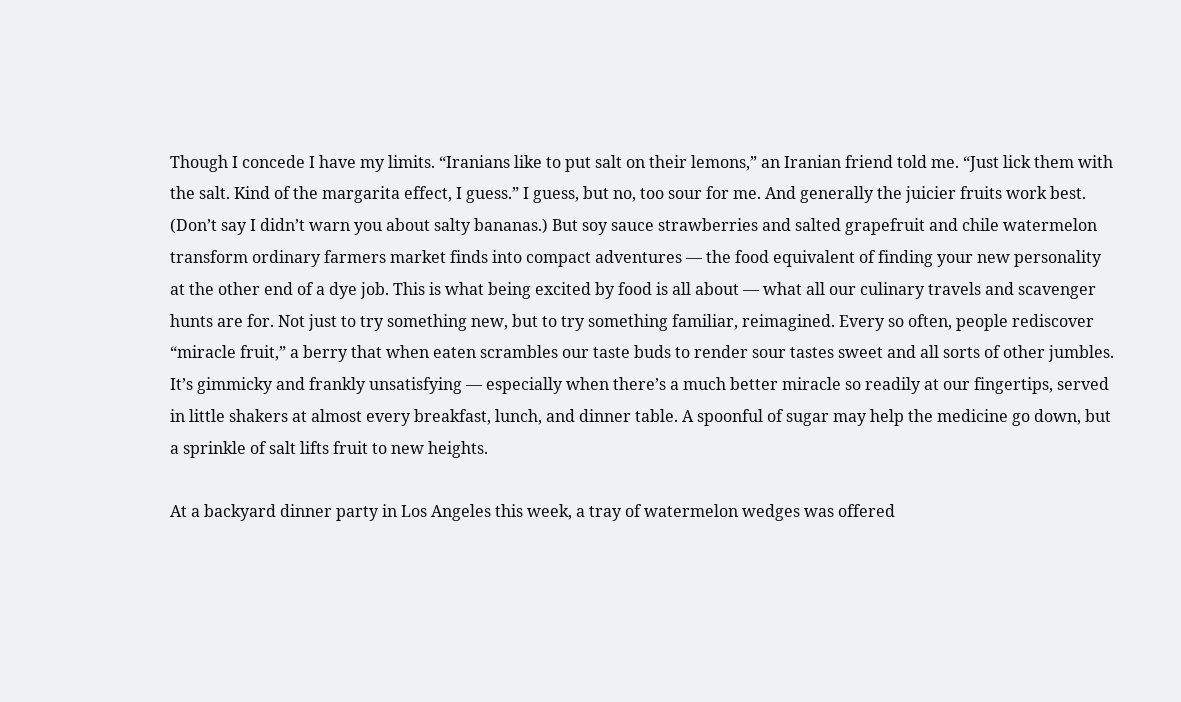Though I concede I have my limits. “Iranians like to put salt on their lemons,” an Iranian friend told me. “Just lick them with the salt. Kind of the margarita effect, I guess.” I guess, but no, too sour for me. And generally the juicier fruits work best. (Don’t say I didn’t warn you about salty bananas.) But soy sauce strawberries and salted grapefruit and chile watermelon transform ordinary farmers market finds into compact adventures — the food equivalent of finding your new personality at the other end of a dye job. This is what being excited by food is all about — what all our culinary travels and scavenger hunts are for. Not just to try something new, but to try something familiar, reimagined. Every so often, people rediscover “miracle fruit,” a berry that when eaten scrambles our taste buds to render sour tastes sweet and all sorts of other jumbles. It’s gimmicky and frankly unsatisfying — especially when there’s a much better miracle so readily at our fingertips, served in little shakers at almost every breakfast, lunch, and dinner table. A spoonful of sugar may help the medicine go down, but a sprinkle of salt lifts fruit to new heights.

At a backyard dinner party in Los Angeles this week, a tray of watermelon wedges was offered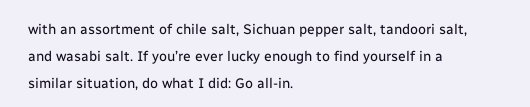with an assortment of chile salt, Sichuan pepper salt, tandoori salt, and wasabi salt. If you’re ever lucky enough to find yourself in a similar situation, do what I did: Go all-in.